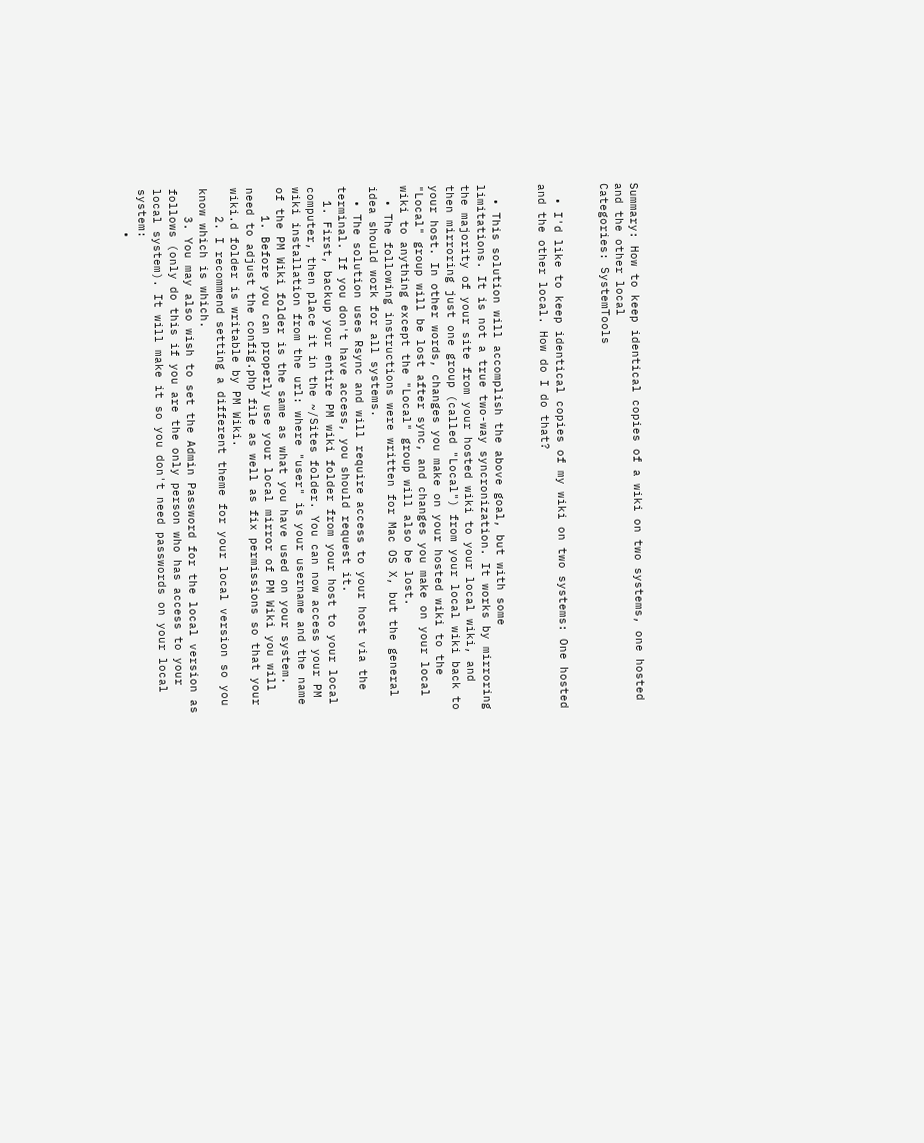Summary: How to keep identical copies of a wiki on two systems, one hosted and the other local
Categories: SystemTools


  • I'd like to keep identical copies of my wiki on two systems: One hosted and the other local. How do I do that?


  • This solution will accomplish the above goal, but with some limitations. It is not a true two-way syncronization. It works by mirroring the majority of your site from your hosted wiki to your local wiki, and then mirroring just one group (called "Local") from your local wiki back to your host. In other words, changes you make on your hosted wiki to the "Local" group will be lost after sync, and changes you make on your local wiki to anything except the "Local" group will also be lost.
  • The following instructions were written for Mac OS X, but the general idea should work for all systems.
  • The solution uses Rsync and will require access to your host via the terminal. If you don't have access, you should request it.
  1. First, backup your entire PM wiki folder from your host to your local computer, then place it in the ~/Sites folder. You can now access your PM wiki installation from the url: where "user" is your username and the name of the PM Wiki folder is the same as what you have used on your system.
    1. Before you can properly use your local mirror of PM Wiki you will need to adjust the config.php file as well as fix permissions so that your wiki.d folder is writable by PM Wiki.
    2. I recommend setting a different theme for your local version so you know which is which.
    3. You may also wish to set the Admin Password for the local version as follows (only do this if you are the only person who has access to your local system). It will make it so you don't need passwords on your local system:
      •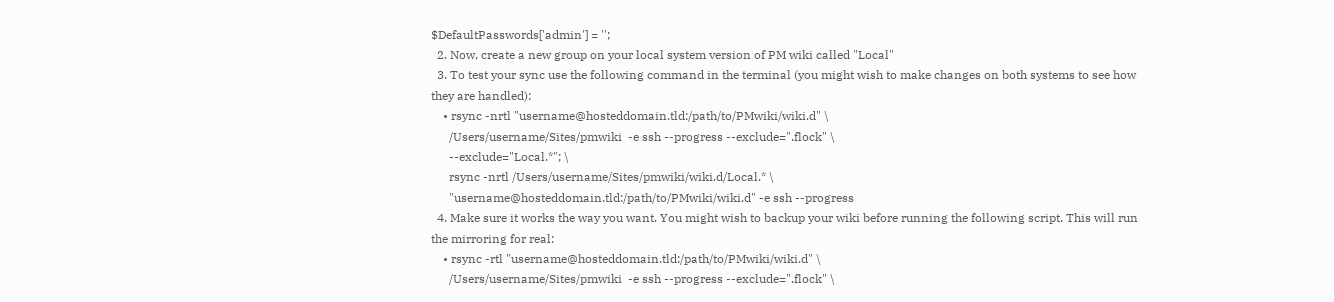$DefaultPasswords['admin'] = '';
  2. Now, create a new group on your local system version of PM wiki called "Local"
  3. To test your sync use the following command in the terminal (you might wish to make changes on both systems to see how they are handled):
    • rsync -nrtl "username@hosteddomain.tld:/path/to/PMwiki/wiki.d" \
      /Users/username/Sites/pmwiki  -e ssh --progress --exclude=".flock" \
      --exclude="Local.*"; \
      rsync -nrtl /Users/username/Sites/pmwiki/wiki.d/Local.* \
      "username@hosteddomain.tld:/path/to/PMwiki/wiki.d" -e ssh --progress
  4. Make sure it works the way you want. You might wish to backup your wiki before running the following script. This will run the mirroring for real:
    • rsync -rtl "username@hosteddomain.tld:/path/to/PMwiki/wiki.d" \
      /Users/username/Sites/pmwiki  -e ssh --progress --exclude=".flock" \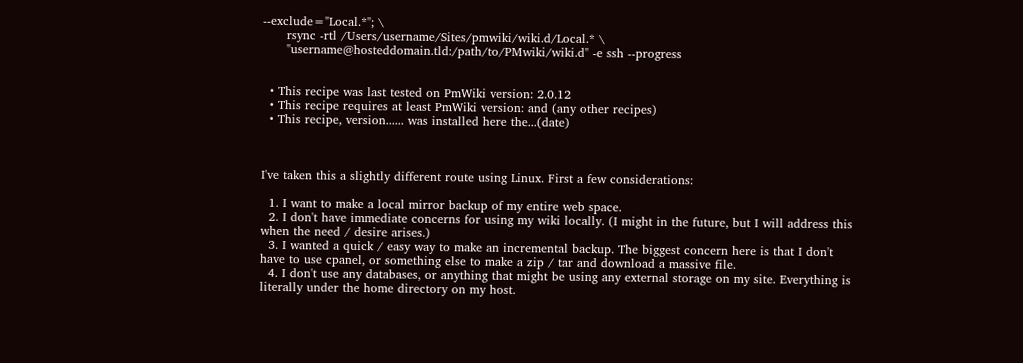--exclude="Local.*"; \
      rsync -rtl /Users/username/Sites/pmwiki/wiki.d/Local.* \
      "username@hosteddomain.tld:/path/to/PMwiki/wiki.d" -e ssh --progress


  • This recipe was last tested on PmWiki version: 2.0.12
  • This recipe requires at least PmWiki version: and (any other recipes)
  • This recipe, version...... was installed here the...(date)



I've taken this a slightly different route using Linux. First a few considerations:

  1. I want to make a local mirror backup of my entire web space.
  2. I don't have immediate concerns for using my wiki locally. (I might in the future, but I will address this when the need / desire arises.)
  3. I wanted a quick / easy way to make an incremental backup. The biggest concern here is that I don't have to use cpanel, or something else to make a zip / tar and download a massive file.
  4. I don't use any databases, or anything that might be using any external storage on my site. Everything is literally under the home directory on my host.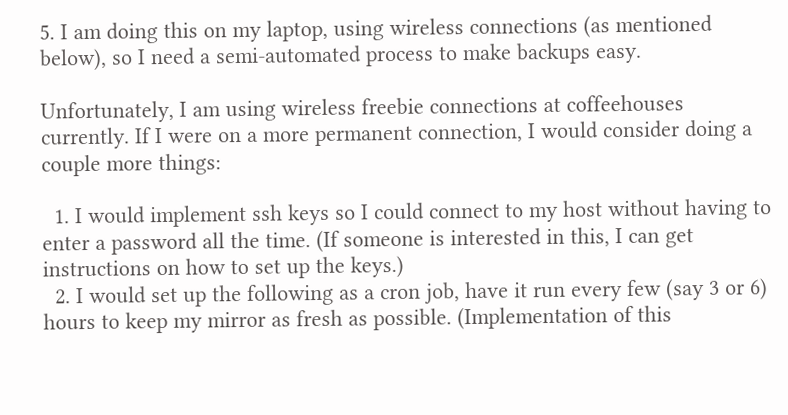5. I am doing this on my laptop, using wireless connections (as mentioned below), so I need a semi-automated process to make backups easy.

Unfortunately, I am using wireless freebie connections at coffeehouses currently. If I were on a more permanent connection, I would consider doing a couple more things:

  1. I would implement ssh keys so I could connect to my host without having to enter a password all the time. (If someone is interested in this, I can get instructions on how to set up the keys.)
  2. I would set up the following as a cron job, have it run every few (say 3 or 6) hours to keep my mirror as fresh as possible. (Implementation of this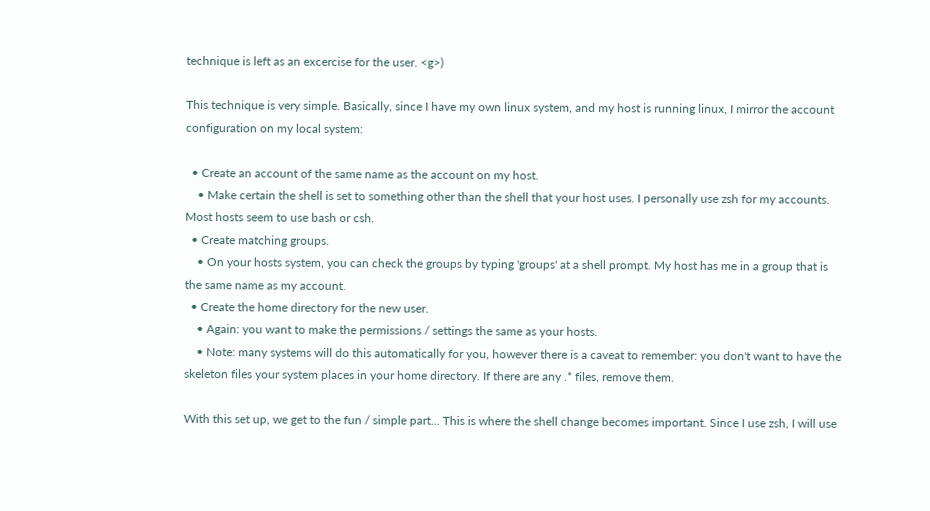technique is left as an excercise for the user. <g>)

This technique is very simple. Basically, since I have my own linux system, and my host is running linux, I mirror the account configuration on my local system:

  • Create an account of the same name as the account on my host.
    • Make certain the shell is set to something other than the shell that your host uses. I personally use zsh for my accounts. Most hosts seem to use bash or csh.
  • Create matching groups.
    • On your hosts system, you can check the groups by typing 'groups' at a shell prompt. My host has me in a group that is the same name as my account.
  • Create the home directory for the new user.
    • Again: you want to make the permissions / settings the same as your hosts.
    • Note: many systems will do this automatically for you, however there is a caveat to remember: you don't want to have the skeleton files your system places in your home directory. If there are any .* files, remove them.

With this set up, we get to the fun / simple part... This is where the shell change becomes important. Since I use zsh, I will use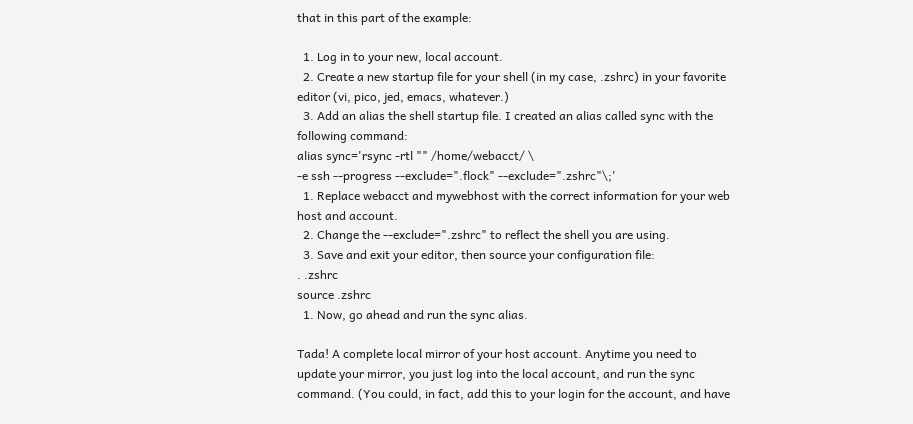that in this part of the example:

  1. Log in to your new, local account.
  2. Create a new startup file for your shell (in my case, .zshrc) in your favorite editor (vi, pico, jed, emacs, whatever.)
  3. Add an alias the shell startup file. I created an alias called sync with the following command:
alias sync='rsync -rtl "" /home/webacct/ \
-e ssh --progress --exclude=".flock" --exclude=".zshrc"\;'
  1. Replace webacct and mywebhost with the correct information for your web host and account.
  2. Change the --exclude=".zshrc" to reflect the shell you are using.
  3. Save and exit your editor, then source your configuration file:
. .zshrc
source .zshrc
  1. Now, go ahead and run the sync alias.

Tada! A complete local mirror of your host account. Anytime you need to update your mirror, you just log into the local account, and run the sync command. (You could, in fact, add this to your login for the account, and have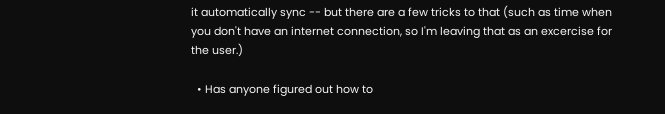it automatically sync -- but there are a few tricks to that (such as time when you don't have an internet connection, so I'm leaving that as an excercise for the user.)

  • Has anyone figured out how to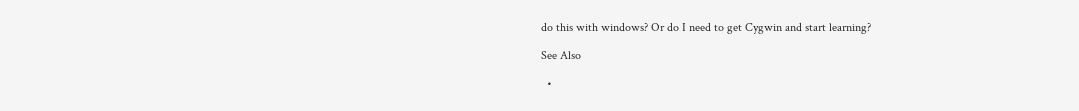do this with windows? Or do I need to get Cygwin and start learning?

See Also

  •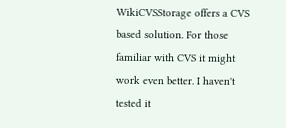WikiCVSStorage offers a CVS based solution. For those familiar with CVS it might work even better. I haven't tested it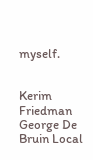myself.


Kerim Friedman
George De Bruin Local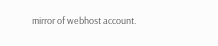mirror of webhost account.